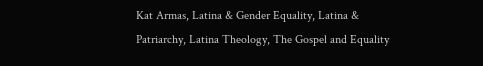Kat Armas, Latina & Gender Equality, Latina & Patriarchy, Latina Theology, The Gospel and Equality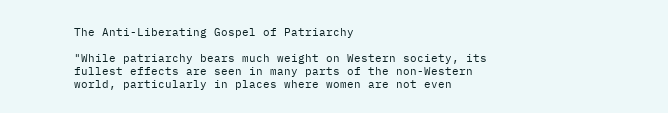The Anti-Liberating Gospel of Patriarchy

"While patriarchy bears much weight on Western society, its fullest effects are seen in many parts of the non-Western world, particularly in places where women are not even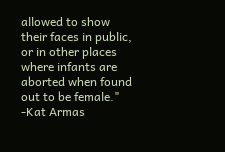allowed to show their faces in public, or in other places where infants are aborted when found out to be female." -Kat Armas